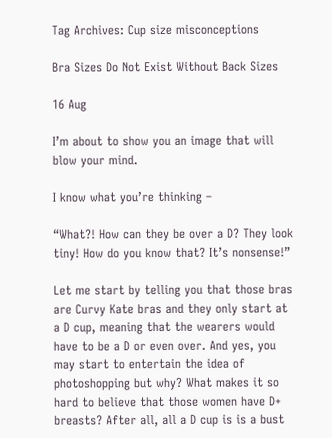Tag Archives: Cup size misconceptions

Bra Sizes Do Not Exist Without Back Sizes

16 Aug

I’m about to show you an image that will blow your mind.

I know what you’re thinking –

“What?! How can they be over a D? They look tiny! How do you know that? It’s nonsense!”

Let me start by telling you that those bras are Curvy Kate bras and they only start at a D cup, meaning that the wearers would have to be a D or even over. And yes, you may start to entertain the idea of photoshopping but why? What makes it so hard to believe that those women have D+ breasts? After all, all a D cup is is a bust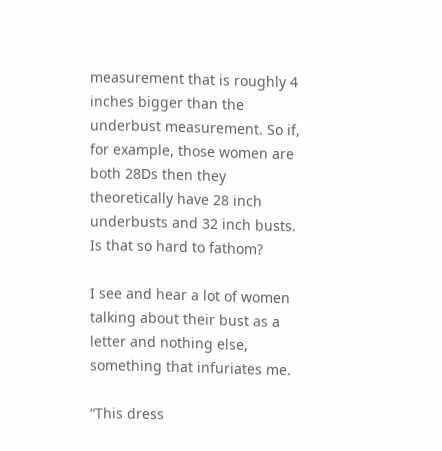measurement that is roughly 4 inches bigger than the underbust measurement. So if, for example, those women are both 28Ds then they theoretically have 28 inch underbusts and 32 inch busts. Is that so hard to fathom?

I see and hear a lot of women talking about their bust as a letter and nothing else, something that infuriates me.

“This dress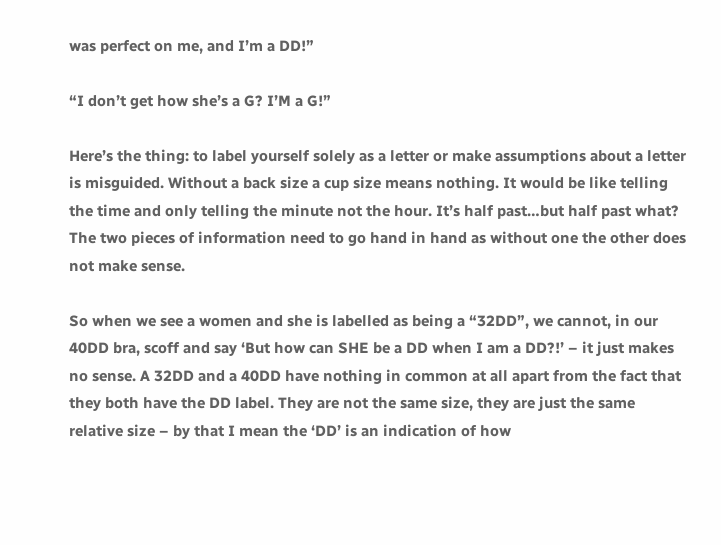was perfect on me, and I’m a DD!”

“I don’t get how she’s a G? I’M a G!”

Here’s the thing: to label yourself solely as a letter or make assumptions about a letter is misguided. Without a back size a cup size means nothing. It would be like telling the time and only telling the minute not the hour. It’s half past…but half past what? The two pieces of information need to go hand in hand as without one the other does not make sense.

So when we see a women and she is labelled as being a “32DD”, we cannot, in our 40DD bra, scoff and say ‘But how can SHE be a DD when I am a DD?!’ – it just makes no sense. A 32DD and a 40DD have nothing in common at all apart from the fact that they both have the DD label. They are not the same size, they are just the same relative size – by that I mean the ‘DD’ is an indication of how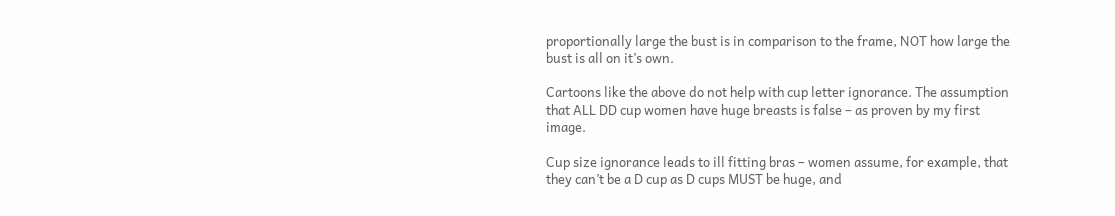proportionally large the bust is in comparison to the frame, NOT how large the bust is all on it’s own.

Cartoons like the above do not help with cup letter ignorance. The assumption that ALL DD cup women have huge breasts is false – as proven by my first image.

Cup size ignorance leads to ill fitting bras – women assume, for example, that they can’t be a D cup as D cups MUST be huge, and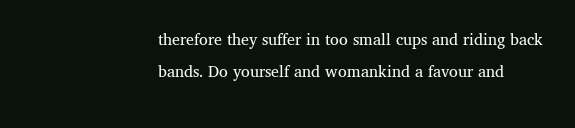therefore they suffer in too small cups and riding back bands. Do yourself and womankind a favour and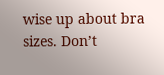wise up about bra sizes. Don’t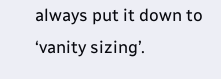always put it down to ‘vanity sizing’.